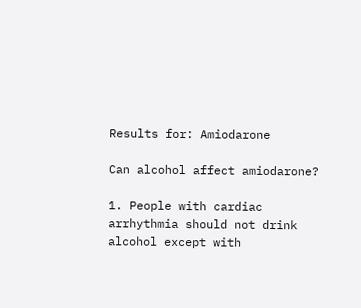Results for: Amiodarone

Can alcohol affect amiodarone?

1. People with cardiac arrhythmia should not drink alcohol except with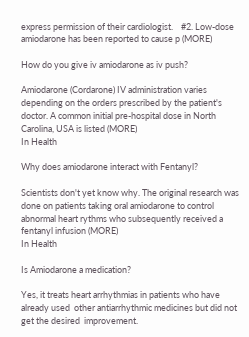express permission of their cardiologist.    #2. Low-dose amiodarone has been reported to cause p (MORE)

How do you give iv amiodarone as iv push?

Amiodarone (Cordarone) IV administration varies depending on the orders prescribed by the patient's doctor. A common initial pre-hospital dose in North Carolina, USA is listed (MORE)
In Health

Why does amiodarone interact with Fentanyl?

Scientists don't yet know why. The original research was done on patients taking oral amiodarone to control abnormal heart rythms who subsequently received a fentanyl infusion (MORE)
In Health

Is Amiodarone a medication?

Yes, it treats heart arrhythmias in patients who have already used  other antiarrhythmic medicines but did not get the desired  improvement.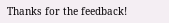Thanks for the feedback!